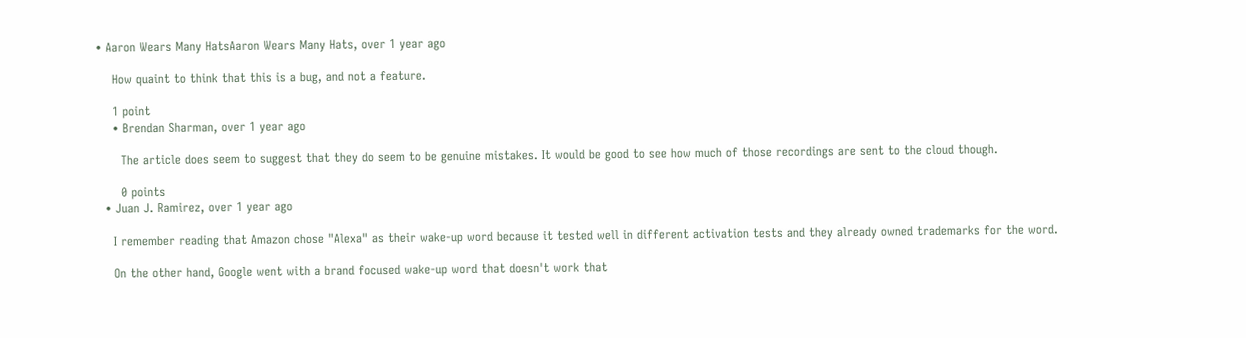• Aaron Wears Many HatsAaron Wears Many Hats, over 1 year ago

    How quaint to think that this is a bug, and not a feature.

    1 point
    • Brendan Sharman, over 1 year ago

      The article does seem to suggest that they do seem to be genuine mistakes. It would be good to see how much of those recordings are sent to the cloud though.

      0 points
  • Juan J. Ramirez, over 1 year ago

    I remember reading that Amazon chose "Alexa" as their wake-up word because it tested well in different activation tests and they already owned trademarks for the word.

    On the other hand, Google went with a brand focused wake-up word that doesn't work that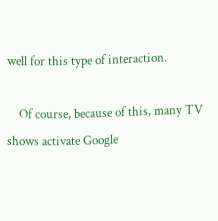well for this type of interaction.

    Of course, because of this, many TV shows activate Google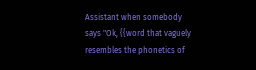Assistant when somebody says "Ok, {{word that vaguely resembles the phonetics of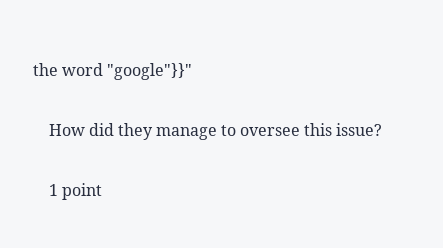the word "google"}}"

    How did they manage to oversee this issue?

    1 point